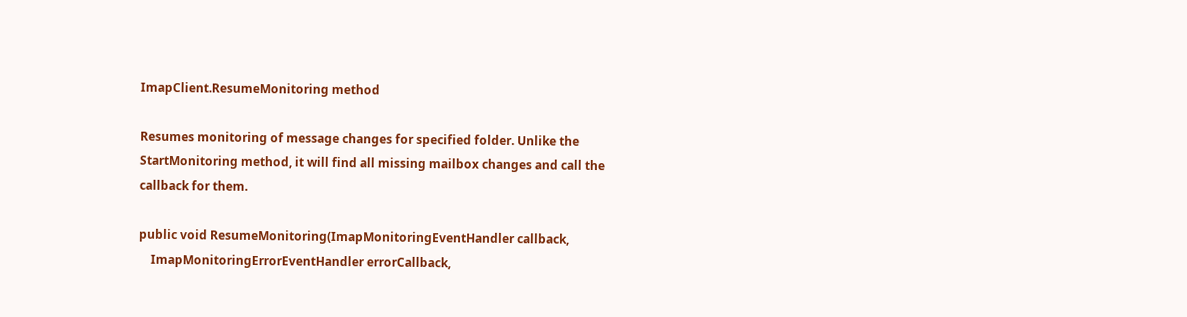ImapClient.ResumeMonitoring method

Resumes monitoring of message changes for specified folder. Unlike the StartMonitoring method, it will find all missing mailbox changes and call the callback for them.

public void ResumeMonitoring(ImapMonitoringEventHandler callback,
    ImapMonitoringErrorEventHandler errorCallback,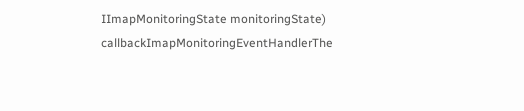IImapMonitoringState monitoringState)
callbackImapMonitoringEventHandlerThe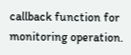callback function for monitoring operation.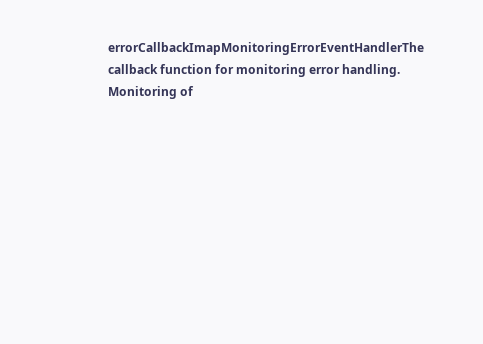errorCallbackImapMonitoringErrorEventHandlerThe callback function for monitoring error handling. Monitoring of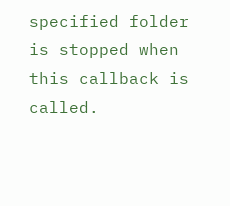specified folder is stopped when this callback is called.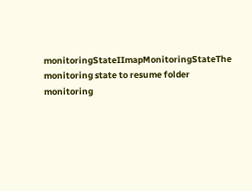monitoringStateIImapMonitoringStateThe monitoring state to resume folder monitoring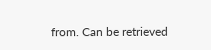from. Can be retrieved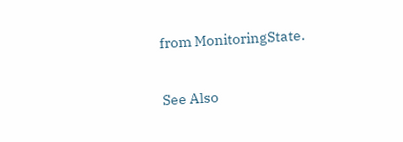from MonitoringState.

See Also